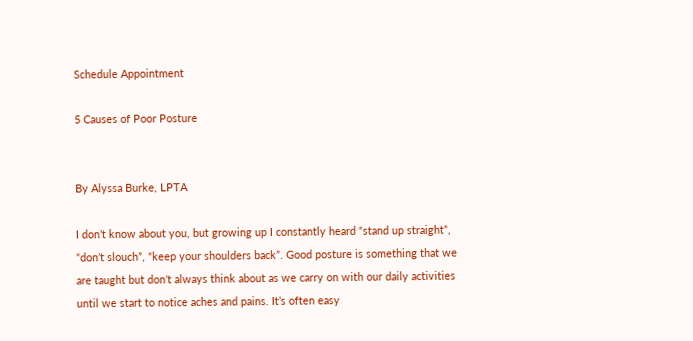Schedule Appointment

5 Causes of Poor Posture


By Alyssa Burke, LPTA

I don’t know about you, but growing up I constantly heard “stand up straight”, “don’t slouch”, “keep your shoulders back”. Good posture is something that we are taught but don’t always think about as we carry on with our daily activities until we start to notice aches and pains. It’s often easy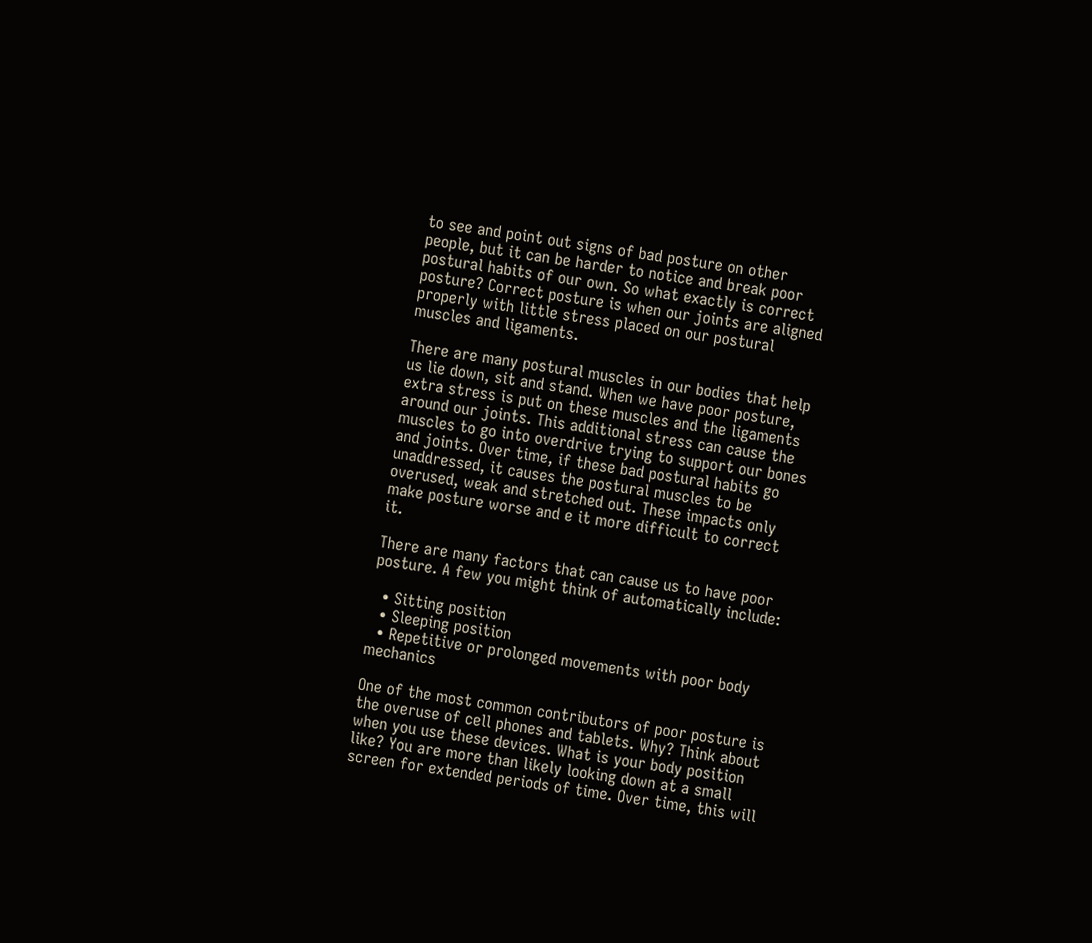to see and point out signs of bad posture on other people, but it can be harder to notice and break poor postural habits of our own. So what exactly is correct posture? Correct posture is when our joints are aligned properly with little stress placed on our postural muscles and ligaments.

There are many postural muscles in our bodies that help us lie down, sit and stand. When we have poor posture, extra stress is put on these muscles and the ligaments around our joints. This additional stress can cause the muscles to go into overdrive trying to support our bones and joints. Over time, if these bad postural habits go unaddressed, it causes the postural muscles to be overused, weak and stretched out. These impacts only make posture worse and e it more difficult to correct it.

There are many factors that can cause us to have poor posture. A few you might think of automatically include:

  • Sitting position
  • Sleeping position
  • Repetitive or prolonged movements with poor body mechanics

One of the most common contributors of poor posture is the overuse of cell phones and tablets. Why? Think about when you use these devices. What is your body position like? You are more than likely looking down at a small screen for extended periods of time. Over time, this will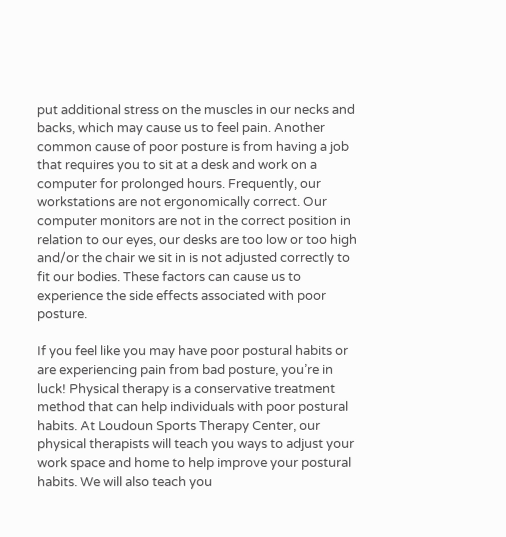put additional stress on the muscles in our necks and backs, which may cause us to feel pain. Another common cause of poor posture is from having a job that requires you to sit at a desk and work on a computer for prolonged hours. Frequently, our workstations are not ergonomically correct. Our computer monitors are not in the correct position in relation to our eyes, our desks are too low or too high and/or the chair we sit in is not adjusted correctly to fit our bodies. These factors can cause us to experience the side effects associated with poor posture.

If you feel like you may have poor postural habits or are experiencing pain from bad posture, you’re in luck! Physical therapy is a conservative treatment method that can help individuals with poor postural habits. At Loudoun Sports Therapy Center, our physical therapists will teach you ways to adjust your work space and home to help improve your postural habits. We will also teach you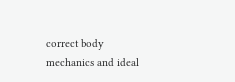correct body mechanics and ideal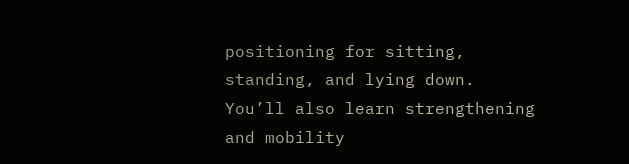positioning for sitting, standing, and lying down. You’ll also learn strengthening and mobility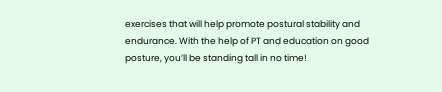exercises that will help promote postural stability and endurance. With the help of PT and education on good posture, you’ll be standing tall in no time!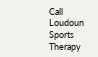Call Loudoun Sports Therapy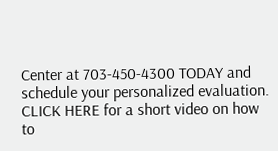Center at 703-450-4300 TODAY and schedule your personalized evaluation. CLICK HERE for a short video on how to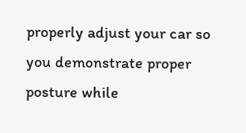properly adjust your car so you demonstrate proper posture while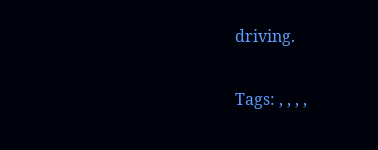driving.

Tags: , , , ,